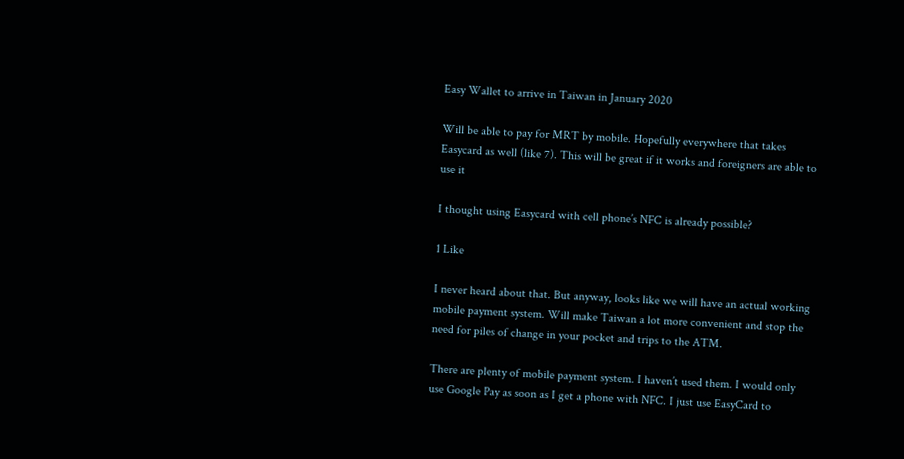Easy Wallet to arrive in Taiwan in January 2020

Will be able to pay for MRT by mobile. Hopefully everywhere that takes Easycard as well (like 7). This will be great if it works and foreigners are able to use it

I thought using Easycard with cell phone’s NFC is already possible?

1 Like

I never heard about that. But anyway, looks like we will have an actual working mobile payment system. Will make Taiwan a lot more convenient and stop the need for piles of change in your pocket and trips to the ATM.

There are plenty of mobile payment system. I haven’t used them. I would only use Google Pay as soon as I get a phone with NFC. I just use EasyCard to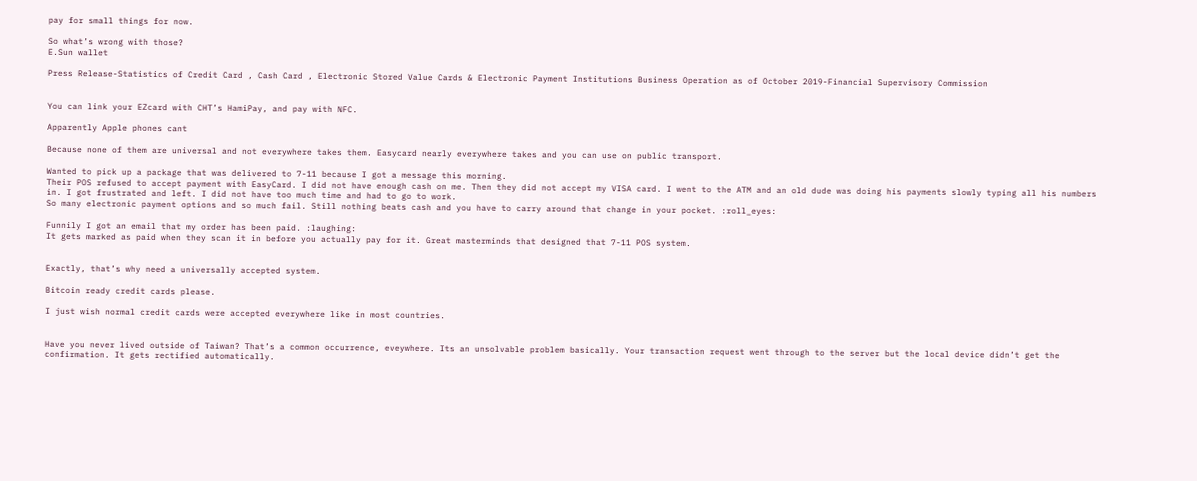pay for small things for now.

So what’s wrong with those?
E.Sun wallet

Press Release-Statistics of Credit Card , Cash Card , Electronic Stored Value Cards & Electronic Payment Institutions Business Operation as of October 2019-Financial Supervisory Commission


You can link your EZcard with CHT’s HamiPay, and pay with NFC.

Apparently Apple phones cant

Because none of them are universal and not everywhere takes them. Easycard nearly everywhere takes and you can use on public transport.

Wanted to pick up a package that was delivered to 7-11 because I got a message this morning.
Their POS refused to accept payment with EasyCard. I did not have enough cash on me. Then they did not accept my VISA card. I went to the ATM and an old dude was doing his payments slowly typing all his numbers in. I got frustrated and left. I did not have too much time and had to go to work.
So many electronic payment options and so much fail. Still nothing beats cash and you have to carry around that change in your pocket. :roll_eyes:

Funnily I got an email that my order has been paid. :laughing:
It gets marked as paid when they scan it in before you actually pay for it. Great masterminds that designed that 7-11 POS system.


Exactly, that’s why need a universally accepted system.

Bitcoin ready credit cards please.

I just wish normal credit cards were accepted everywhere like in most countries.


Have you never lived outside of Taiwan? That’s a common occurrence, eveywhere. Its an unsolvable problem basically. Your transaction request went through to the server but the local device didn’t get the confirmation. It gets rectified automatically.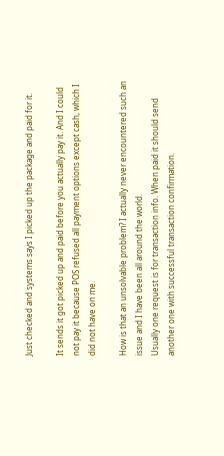Just checked and systems says I picked up the package and paid for it.

It sends it got picked up and paid before you actually pay it. And I could not pay it because POS refused all payment options except cash, which I did not have on me.

How is that an unsolvable problem? I actually never encountered such an issue and I have been all around the world.
Usually one request is for transaction info. When paid it should send another one with successful transaction confirmation.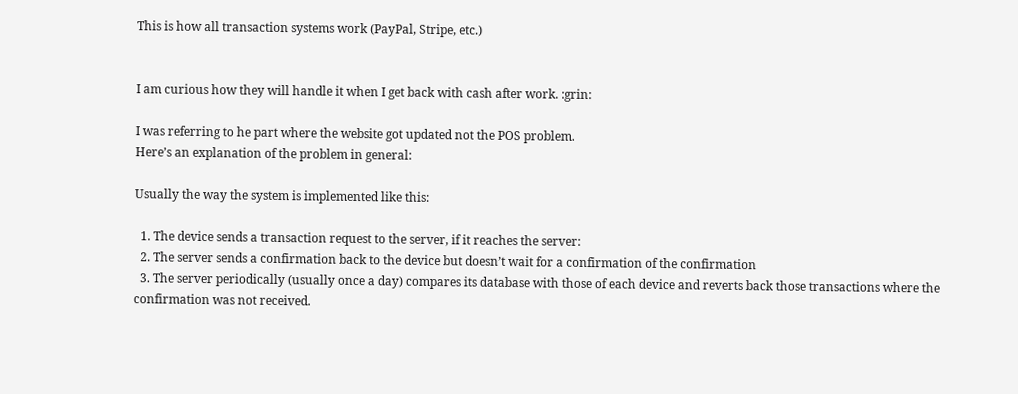This is how all transaction systems work (PayPal, Stripe, etc.)


I am curious how they will handle it when I get back with cash after work. :grin:

I was referring to he part where the website got updated not the POS problem.
Here’s an explanation of the problem in general:

Usually the way the system is implemented like this:

  1. The device sends a transaction request to the server, if it reaches the server:
  2. The server sends a confirmation back to the device but doesn’t wait for a confirmation of the confirmation
  3. The server periodically (usually once a day) compares its database with those of each device and reverts back those transactions where the confirmation was not received.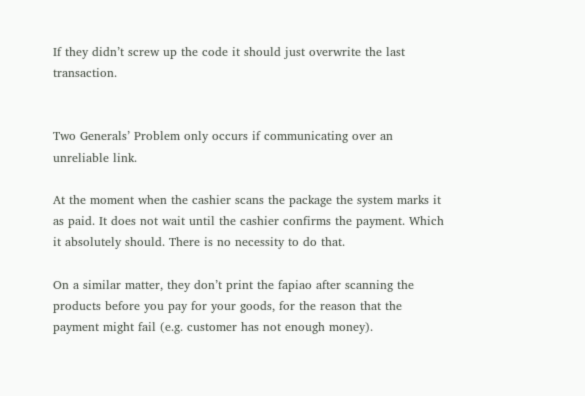If they didn’t screw up the code it should just overwrite the last transaction.


Two Generals’ Problem only occurs if communicating over an unreliable link.

At the moment when the cashier scans the package the system marks it as paid. It does not wait until the cashier confirms the payment. Which it absolutely should. There is no necessity to do that.

On a similar matter, they don’t print the fapiao after scanning the products before you pay for your goods, for the reason that the payment might fail (e.g. customer has not enough money).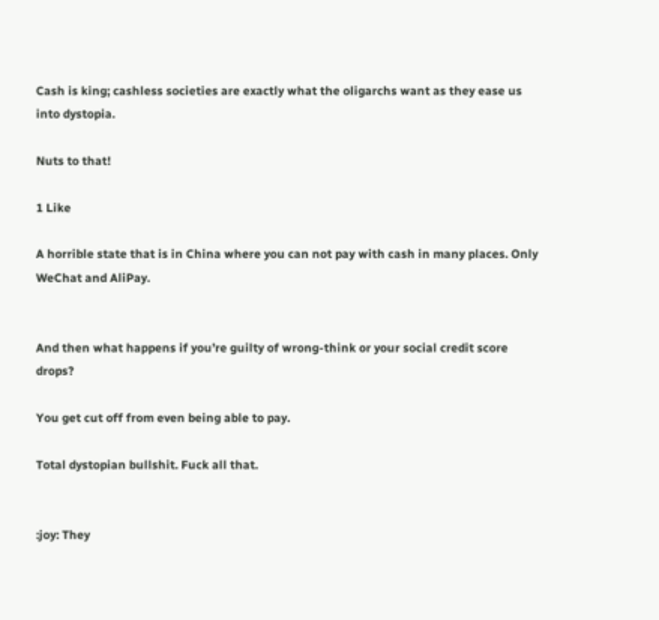Cash is king; cashless societies are exactly what the oligarchs want as they ease us into dystopia.

Nuts to that!

1 Like

A horrible state that is in China where you can not pay with cash in many places. Only WeChat and AliPay.


And then what happens if you’re guilty of wrong-think or your social credit score drops?

You get cut off from even being able to pay.

Total dystopian bullshit. Fuck all that.


:joy: They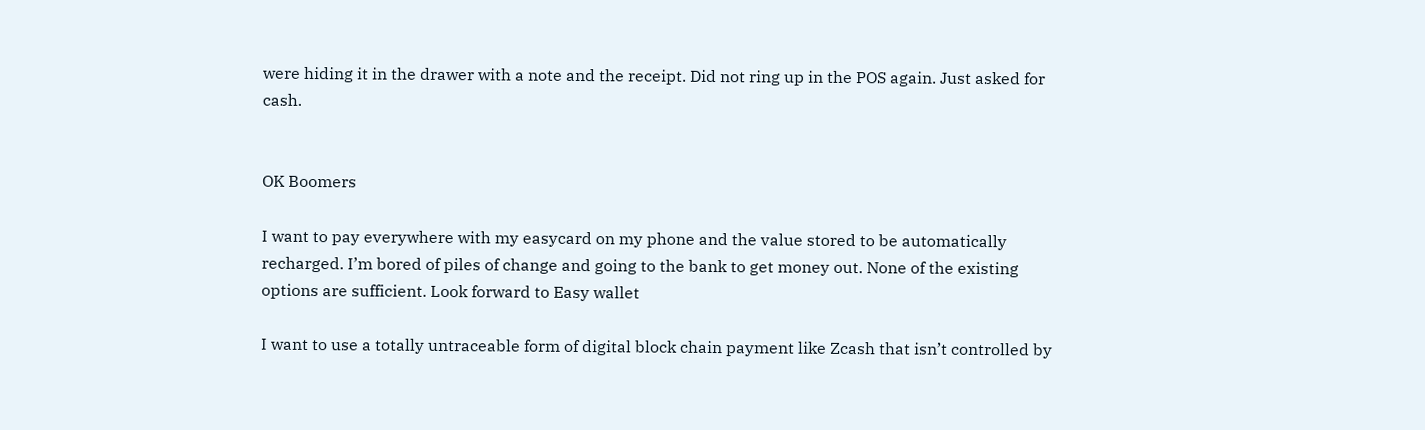were hiding it in the drawer with a note and the receipt. Did not ring up in the POS again. Just asked for cash.


OK Boomers

I want to pay everywhere with my easycard on my phone and the value stored to be automatically recharged. I’m bored of piles of change and going to the bank to get money out. None of the existing options are sufficient. Look forward to Easy wallet

I want to use a totally untraceable form of digital block chain payment like Zcash that isn’t controlled by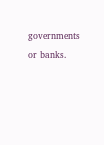governments or banks.